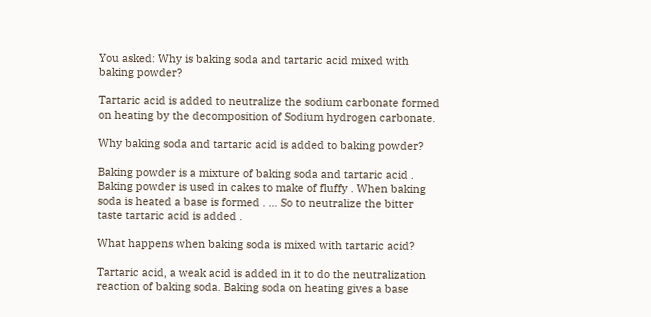You asked: Why is baking soda and tartaric acid mixed with baking powder?

Tartaric acid is added to neutralize the sodium carbonate formed on heating by the decomposition of Sodium hydrogen carbonate.

Why baking soda and tartaric acid is added to baking powder?

Baking powder is a mixture of baking soda and tartaric acid . Baking powder is used in cakes to make of fluffy . When baking soda is heated a base is formed . … So to neutralize the bitter taste tartaric acid is added .

What happens when baking soda is mixed with tartaric acid?

Tartaric acid, a weak acid is added in it to do the neutralization reaction of baking soda. Baking soda on heating gives a base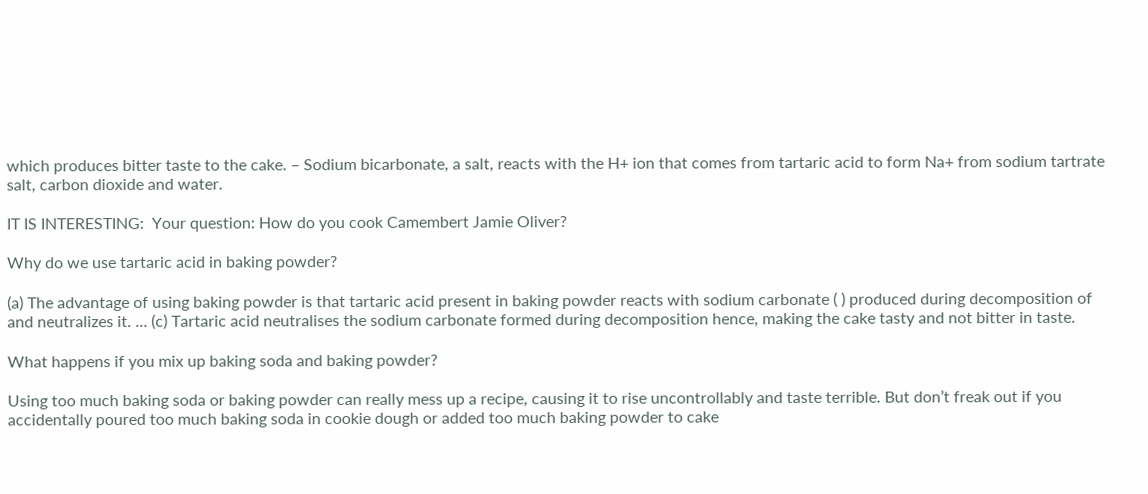which produces bitter taste to the cake. – Sodium bicarbonate, a salt, reacts with the H+ ion that comes from tartaric acid to form Na+ from sodium tartrate salt, carbon dioxide and water.

IT IS INTERESTING:  Your question: How do you cook Camembert Jamie Oliver?

Why do we use tartaric acid in baking powder?

(a) The advantage of using baking powder is that tartaric acid present in baking powder reacts with sodium carbonate ( ) produced during decomposition of and neutralizes it. … (c) Tartaric acid neutralises the sodium carbonate formed during decomposition hence, making the cake tasty and not bitter in taste.

What happens if you mix up baking soda and baking powder?

Using too much baking soda or baking powder can really mess up a recipe, causing it to rise uncontrollably and taste terrible. But don’t freak out if you accidentally poured too much baking soda in cookie dough or added too much baking powder to cake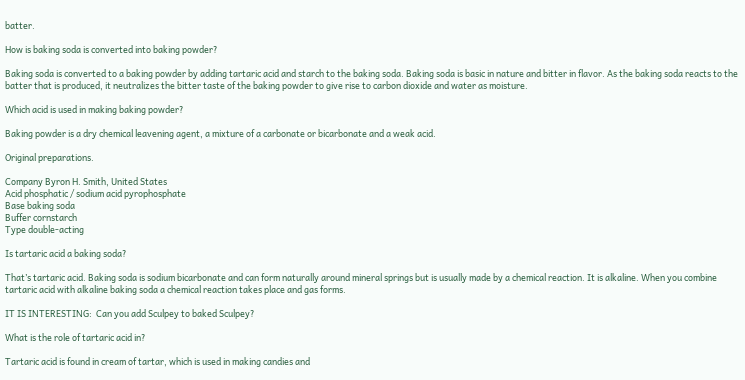batter.

How is baking soda is converted into baking powder?

Baking soda is converted to a baking powder by adding tartaric acid and starch to the baking soda. Baking soda is basic in nature and bitter in flavor. As the baking soda reacts to the batter that is produced, it neutralizes the bitter taste of the baking powder to give rise to carbon dioxide and water as moisture.

Which acid is used in making baking powder?

Baking powder is a dry chemical leavening agent, a mixture of a carbonate or bicarbonate and a weak acid.

Original preparations.

Company Byron H. Smith, United States
Acid phosphatic / sodium acid pyrophosphate
Base baking soda
Buffer cornstarch
Type double-acting

Is tartaric acid a baking soda?

That’s tartaric acid. Baking soda is sodium bicarbonate and can form naturally around mineral springs but is usually made by a chemical reaction. It is alkaline. When you combine tartaric acid with alkaline baking soda a chemical reaction takes place and gas forms.

IT IS INTERESTING:  Can you add Sculpey to baked Sculpey?

What is the role of tartaric acid in?

Tartaric acid is found in cream of tartar, which is used in making candies and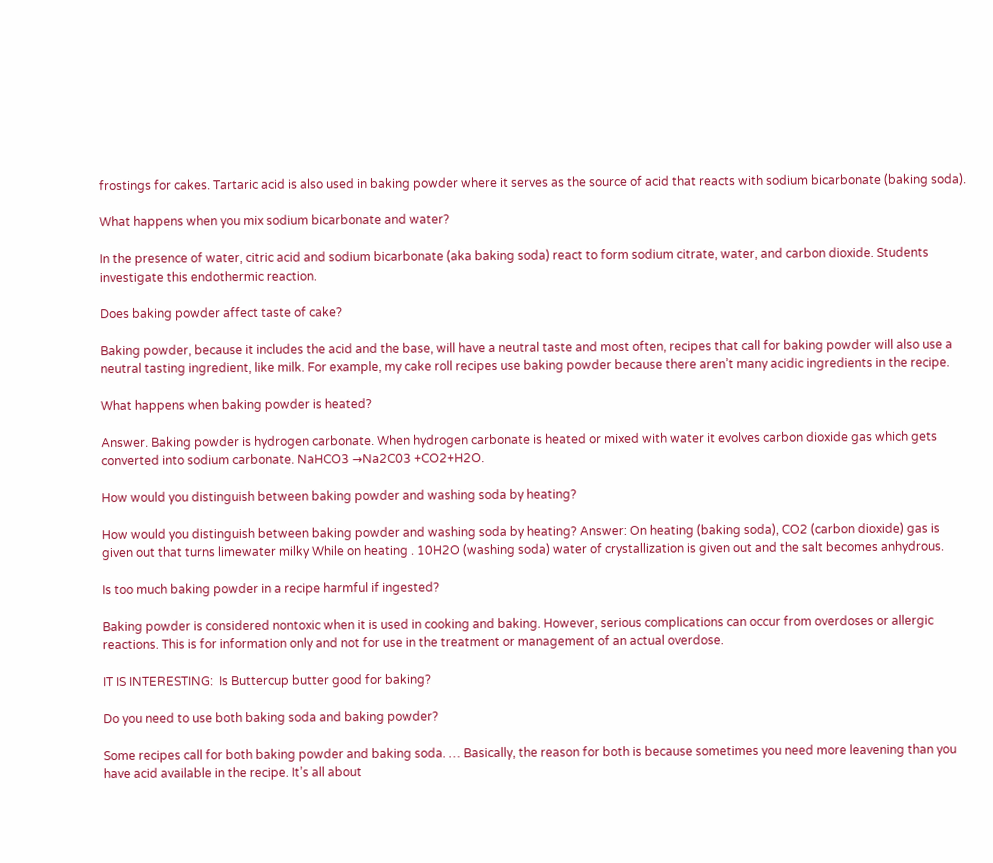frostings for cakes. Tartaric acid is also used in baking powder where it serves as the source of acid that reacts with sodium bicarbonate (baking soda).

What happens when you mix sodium bicarbonate and water?

In the presence of water, citric acid and sodium bicarbonate (aka baking soda) react to form sodium citrate, water, and carbon dioxide. Students investigate this endothermic reaction.

Does baking powder affect taste of cake?

Baking powder, because it includes the acid and the base, will have a neutral taste and most often, recipes that call for baking powder will also use a neutral tasting ingredient, like milk. For example, my cake roll recipes use baking powder because there aren’t many acidic ingredients in the recipe.

What happens when baking powder is heated?

Answer. Baking powder is hydrogen carbonate. When hydrogen carbonate is heated or mixed with water it evolves carbon dioxide gas which gets converted into sodium carbonate. NaHCO3 →Na2C03 +CO2+H2O.

How would you distinguish between baking powder and washing soda by heating?

How would you distinguish between baking powder and washing soda by heating? Answer: On heating (baking soda), CO2 (carbon dioxide) gas is given out that turns limewater milky While on heating . 10H2O (washing soda) water of crystallization is given out and the salt becomes anhydrous.

Is too much baking powder in a recipe harmful if ingested?

Baking powder is considered nontoxic when it is used in cooking and baking. However, serious complications can occur from overdoses or allergic reactions. This is for information only and not for use in the treatment or management of an actual overdose.

IT IS INTERESTING:  Is Buttercup butter good for baking?

Do you need to use both baking soda and baking powder?

Some recipes call for both baking powder and baking soda. … Basically, the reason for both is because sometimes you need more leavening than you have acid available in the recipe. It’s all about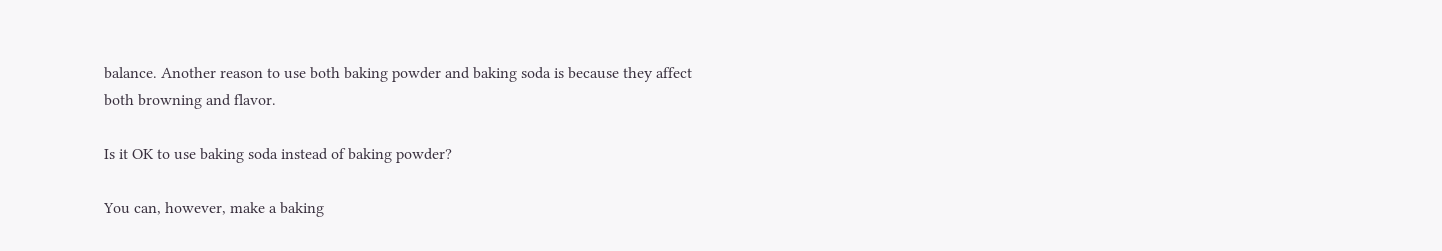balance. Another reason to use both baking powder and baking soda is because they affect both browning and flavor.

Is it OK to use baking soda instead of baking powder?

You can, however, make a baking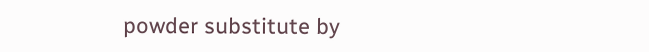powder substitute by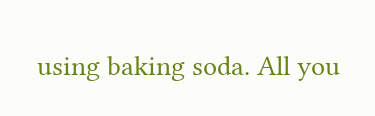using baking soda. All you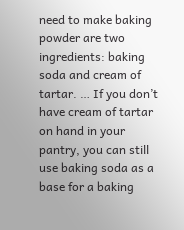need to make baking powder are two ingredients: baking soda and cream of tartar. … If you don’t have cream of tartar on hand in your pantry, you can still use baking soda as a base for a baking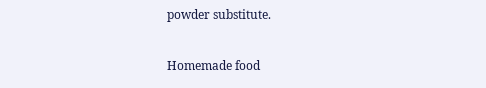powder substitute.

Homemade food